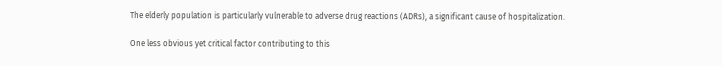The elderly population is particularly vulnerable to adverse drug reactions (ADRs), a significant cause of hospitalization.

One less obvious yet critical factor contributing to this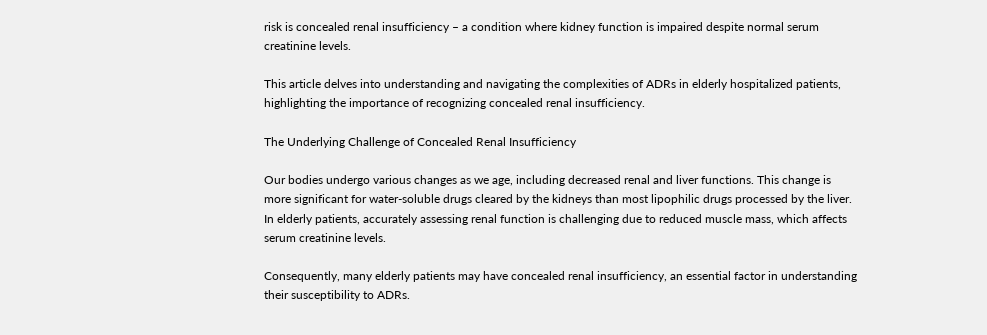risk is concealed renal insufficiency – a condition where kidney function is impaired despite normal serum creatinine levels.

This article delves into understanding and navigating the complexities of ADRs in elderly hospitalized patients, highlighting the importance of recognizing concealed renal insufficiency.

The Underlying Challenge of Concealed Renal Insufficiency

Our bodies undergo various changes as we age, including decreased renal and liver functions. This change is more significant for water-soluble drugs cleared by the kidneys than most lipophilic drugs processed by the liver. In elderly patients, accurately assessing renal function is challenging due to reduced muscle mass, which affects serum creatinine levels.

Consequently, many elderly patients may have concealed renal insufficiency, an essential factor in understanding their susceptibility to ADRs.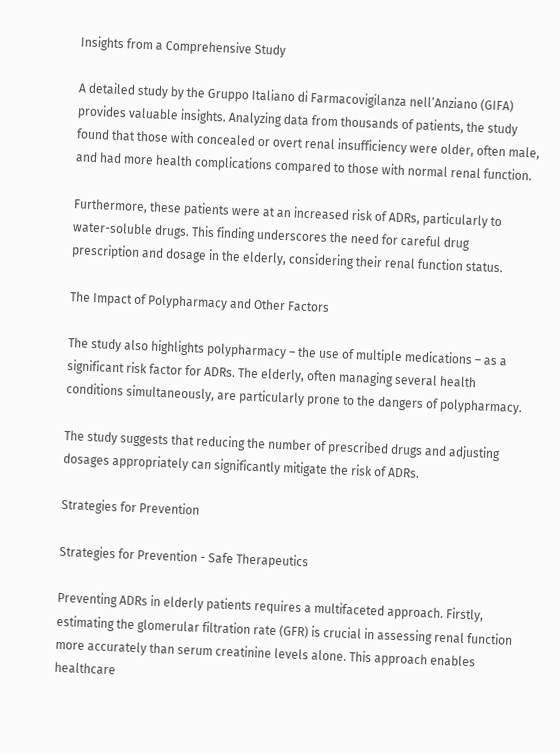Insights from a Comprehensive Study

A detailed study by the Gruppo Italiano di Farmacovigilanza nell’Anziano (GIFA) provides valuable insights. Analyzing data from thousands of patients, the study found that those with concealed or overt renal insufficiency were older, often male, and had more health complications compared to those with normal renal function.

Furthermore, these patients were at an increased risk of ADRs, particularly to water-soluble drugs. This finding underscores the need for careful drug prescription and dosage in the elderly, considering their renal function status.

The Impact of Polypharmacy and Other Factors

The study also highlights polypharmacy – the use of multiple medications – as a significant risk factor for ADRs. The elderly, often managing several health conditions simultaneously, are particularly prone to the dangers of polypharmacy.

The study suggests that reducing the number of prescribed drugs and adjusting dosages appropriately can significantly mitigate the risk of ADRs.

Strategies for Prevention

Strategies for Prevention - Safe Therapeutics

Preventing ADRs in elderly patients requires a multifaceted approach. Firstly, estimating the glomerular filtration rate (GFR) is crucial in assessing renal function more accurately than serum creatinine levels alone. This approach enables healthcare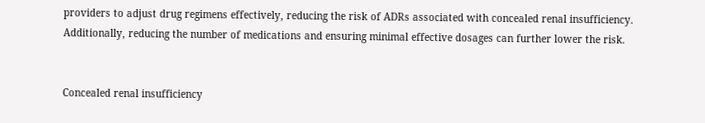providers to adjust drug regimens effectively, reducing the risk of ADRs associated with concealed renal insufficiency. Additionally, reducing the number of medications and ensuring minimal effective dosages can further lower the risk.


Concealed renal insufficiency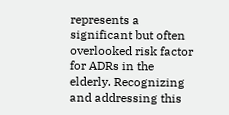represents a significant but often overlooked risk factor for ADRs in the elderly. Recognizing and addressing this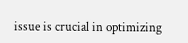issue is crucial in optimizing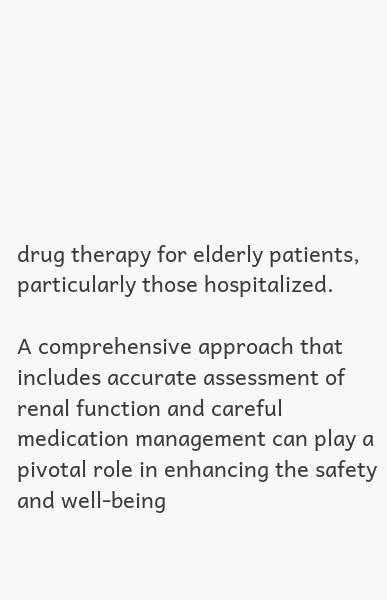drug therapy for elderly patients, particularly those hospitalized.

A comprehensive approach that includes accurate assessment of renal function and careful medication management can play a pivotal role in enhancing the safety and well-being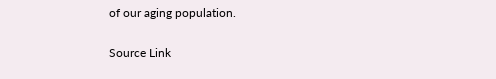of our aging population.

Source Link